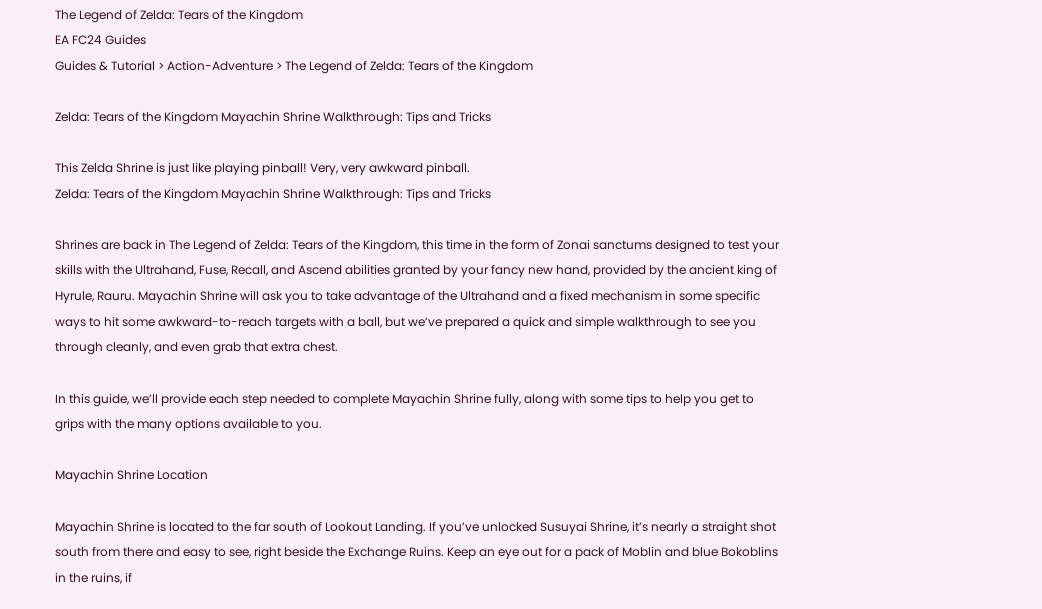The Legend of Zelda: Tears of the Kingdom
EA FC24 Guides
Guides & Tutorial > Action-Adventure > The Legend of Zelda: Tears of the Kingdom

Zelda: Tears of the Kingdom Mayachin Shrine Walkthrough: Tips and Tricks

This Zelda Shrine is just like playing pinball! Very, very awkward pinball.
Zelda: Tears of the Kingdom Mayachin Shrine Walkthrough: Tips and Tricks

Shrines are back in The Legend of Zelda: Tears of the Kingdom, this time in the form of Zonai sanctums designed to test your skills with the Ultrahand, Fuse, Recall, and Ascend abilities granted by your fancy new hand, provided by the ancient king of Hyrule, Rauru. Mayachin Shrine will ask you to take advantage of the Ultrahand and a fixed mechanism in some specific ways to hit some awkward-to-reach targets with a ball, but we’ve prepared a quick and simple walkthrough to see you through cleanly, and even grab that extra chest.

In this guide, we’ll provide each step needed to complete Mayachin Shrine fully, along with some tips to help you get to grips with the many options available to you.

Mayachin Shrine Location

Mayachin Shrine is located to the far south of Lookout Landing. If you’ve unlocked Susuyai Shrine, it’s nearly a straight shot south from there and easy to see, right beside the Exchange Ruins. Keep an eye out for a pack of Moblin and blue Bokoblins in the ruins, if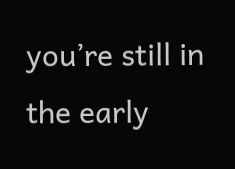you’re still in the early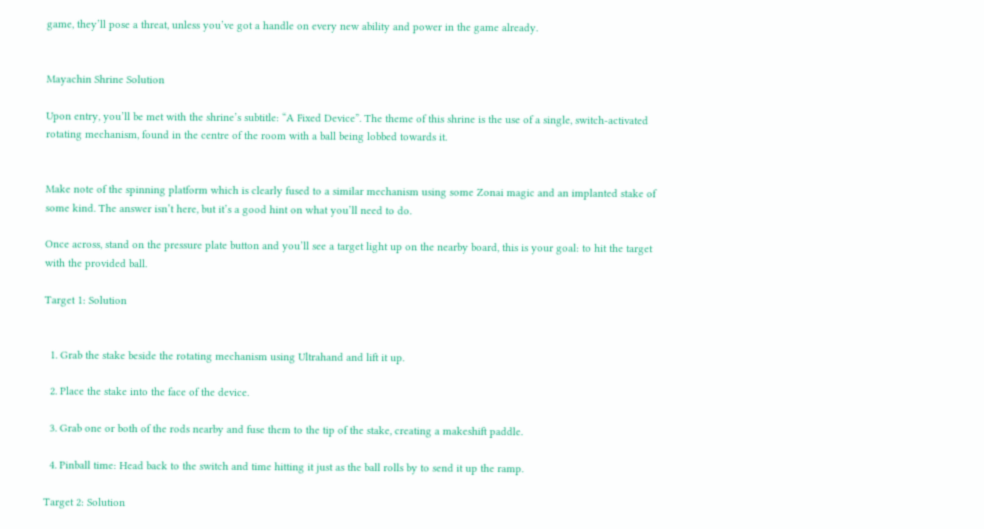game, they’ll pose a threat, unless you’ve got a handle on every new ability and power in the game already.


Mayachin Shrine Solution

Upon entry, you’ll be met with the shrine’s subtitle: “A Fixed Device”. The theme of this shrine is the use of a single, switch-activated rotating mechanism, found in the centre of the room with a ball being lobbed towards it.


Make note of the spinning platform which is clearly fused to a similar mechanism using some Zonai magic and an implanted stake of some kind. The answer isn’t here, but it’s a good hint on what you’ll need to do.

Once across, stand on the pressure plate button and you’ll see a target light up on the nearby board, this is your goal: to hit the target with the provided ball.

Target 1: Solution


  1. Grab the stake beside the rotating mechanism using Ultrahand and lift it up.

  2. Place the stake into the face of the device.

  3. Grab one or both of the rods nearby and fuse them to the tip of the stake, creating a makeshift paddle.

  4. Pinball time: Head back to the switch and time hitting it just as the ball rolls by to send it up the ramp.

Target 2: Solution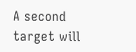A second target will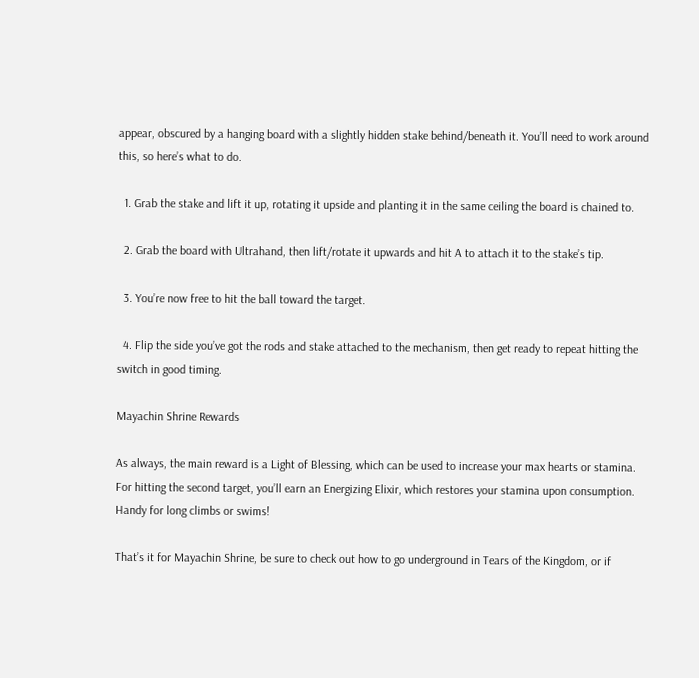appear, obscured by a hanging board with a slightly hidden stake behind/beneath it. You’ll need to work around this, so here’s what to do.

  1. Grab the stake and lift it up, rotating it upside and planting it in the same ceiling the board is chained to.

  2. Grab the board with Ultrahand, then lift/rotate it upwards and hit A to attach it to the stake’s tip.

  3. You’re now free to hit the ball toward the target.

  4. Flip the side you’ve got the rods and stake attached to the mechanism, then get ready to repeat hitting the switch in good timing.

Mayachin Shrine Rewards

As always, the main reward is a Light of Blessing, which can be used to increase your max hearts or stamina. For hitting the second target, you’ll earn an Energizing Elixir, which restores your stamina upon consumption. Handy for long climbs or swims!

That’s it for Mayachin Shrine, be sure to check out how to go underground in Tears of the Kingdom, or if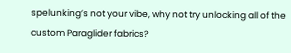spelunking’s not your vibe, why not try unlocking all of the custom Paraglider fabrics?